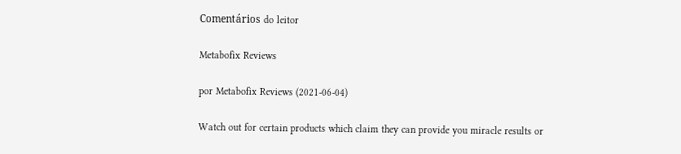Comentários do leitor

Metabofix Reviews

por Metabofix Reviews (2021-06-04)

Watch out for certain products which claim they can provide you miracle results or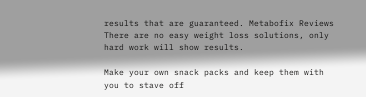results that are guaranteed. Metabofix Reviews  There are no easy weight loss solutions, only hard work will show results.

Make your own snack packs and keep them with you to stave off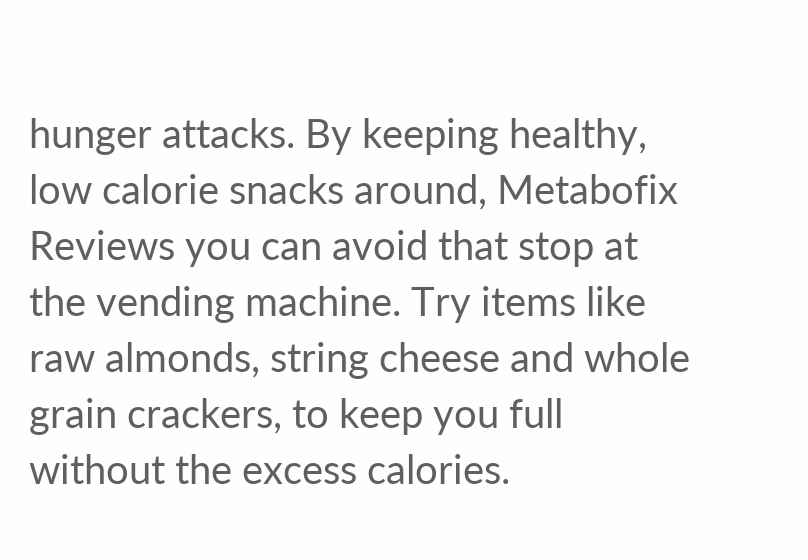hunger attacks. By keeping healthy, low calorie snacks around, Metabofix Reviews you can avoid that stop at the vending machine. Try items like raw almonds, string cheese and whole grain crackers, to keep you full without the excess calories.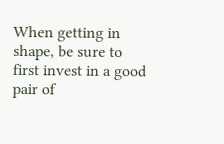When getting in shape, be sure to first invest in a good pair of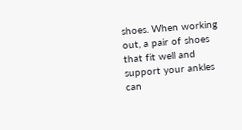shoes. When working out, a pair of shoes that fit well and support your ankles can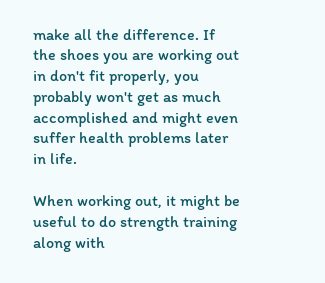make all the difference. If the shoes you are working out in don't fit properly, you probably won't get as much accomplished and might even suffer health problems later in life.

When working out, it might be useful to do strength training along with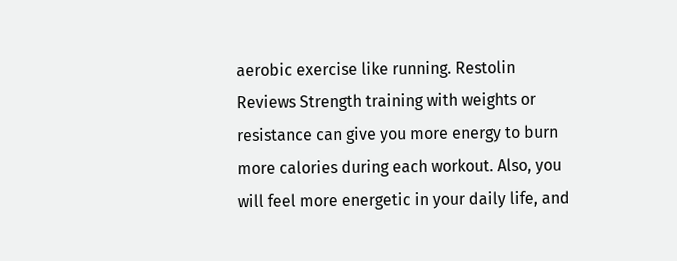aerobic exercise like running. Restolin Reviews Strength training with weights or resistance can give you more energy to burn more calories during each workout. Also, you will feel more energetic in your daily life, and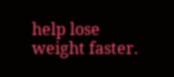help lose weight faster.